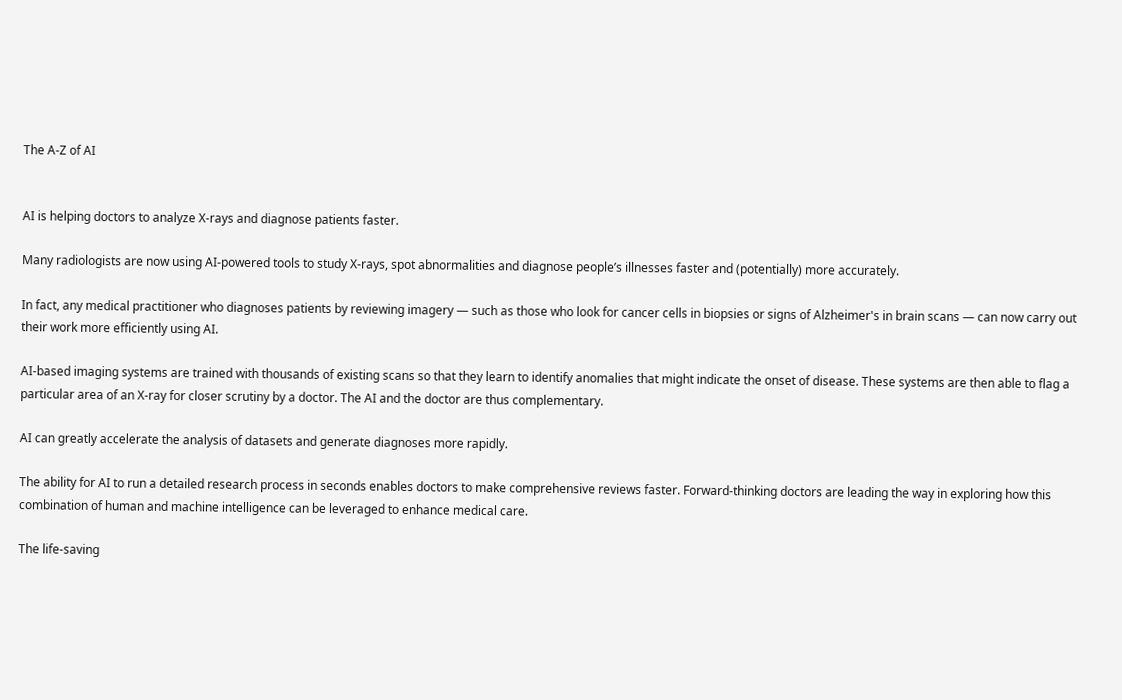The A-Z of AI


AI is helping doctors to analyze X-rays and diagnose patients faster.

Many radiologists are now using AI-powered tools to study X-rays, spot abnormalities and diagnose people’s illnesses faster and (potentially) more accurately.

In fact, any medical practitioner who diagnoses patients by reviewing imagery — such as those who look for cancer cells in biopsies or signs of Alzheimer's in brain scans — can now carry out their work more efficiently using AI.

AI-based imaging systems are trained with thousands of existing scans so that they learn to identify anomalies that might indicate the onset of disease. These systems are then able to flag a particular area of an X-ray for closer scrutiny by a doctor. The AI and the doctor are thus complementary.

AI can greatly accelerate the analysis of datasets and generate diagnoses more rapidly.

The ability for AI to run a detailed research process in seconds enables doctors to make comprehensive reviews faster. Forward-thinking doctors are leading the way in exploring how this combination of human and machine intelligence can be leveraged to enhance medical care.

The life-saving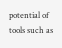potential of tools such as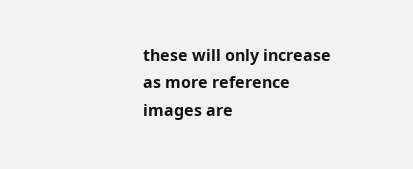these will only increase as more reference images are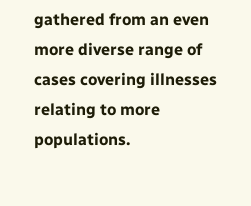gathered from an even more diverse range of cases covering illnesses relating to more populations.